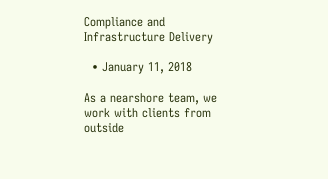Compliance and Infrastructure Delivery

  • January 11, 2018

As a nearshore team, we work with clients from outside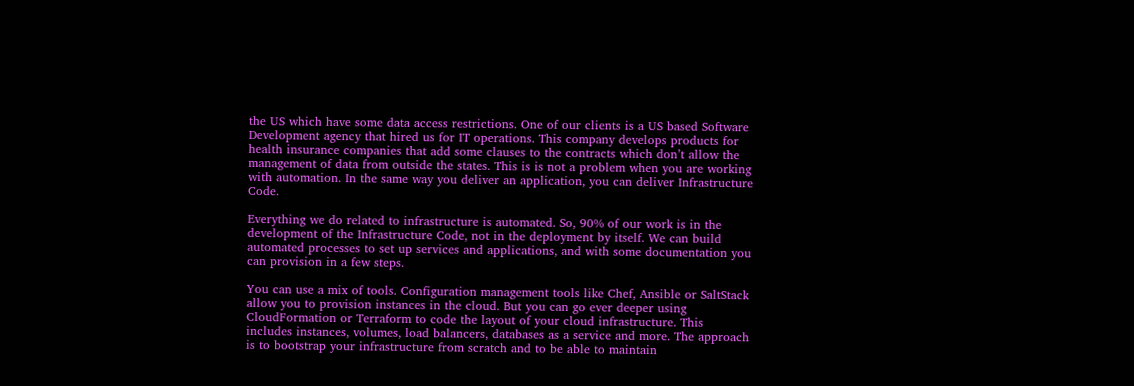the US which have some data access restrictions. One of our clients is a US based Software Development agency that hired us for IT operations. This company develops products for health insurance companies that add some clauses to the contracts which don’t allow the management of data from outside the states. This is is not a problem when you are working with automation. In the same way you deliver an application, you can deliver Infrastructure Code.

Everything we do related to infrastructure is automated. So, 90% of our work is in the development of the Infrastructure Code, not in the deployment by itself. We can build automated processes to set up services and applications, and with some documentation you can provision in a few steps.

You can use a mix of tools. Configuration management tools like Chef, Ansible or SaltStack allow you to provision instances in the cloud. But you can go ever deeper using CloudFormation or Terraform to code the layout of your cloud infrastructure. This includes instances, volumes, load balancers, databases as a service and more. The approach is to bootstrap your infrastructure from scratch and to be able to maintain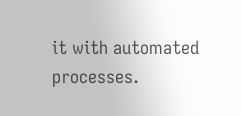it with automated processes.